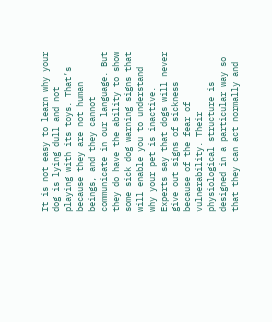It is not easy to learn why your dog is lying dull and not playing with its toys. That’s because they are not human beings, and they cannot communicate in our language. But they do have the ability to show some sick dog warning signs that will enable you to understand why your pet is inactive. Experts say that dogs will never give out signs of sickness because of the fear of vulnerability. Their physiological structure is designed in a particular way so that they can act normally and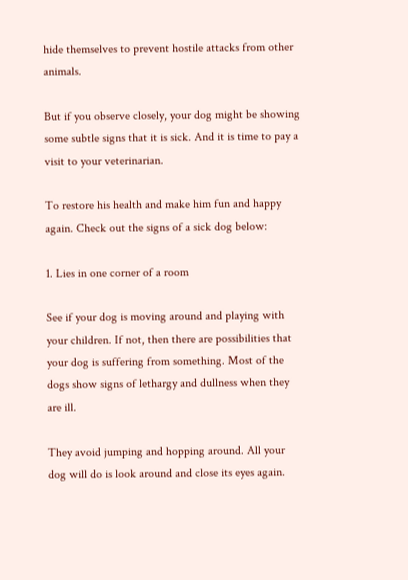hide themselves to prevent hostile attacks from other animals.

But if you observe closely, your dog might be showing some subtle signs that it is sick. And it is time to pay a visit to your veterinarian.

To restore his health and make him fun and happy again. Check out the signs of a sick dog below:

1. Lies in one corner of a room

See if your dog is moving around and playing with your children. If not, then there are possibilities that your dog is suffering from something. Most of the dogs show signs of lethargy and dullness when they are ill.

They avoid jumping and hopping around. All your dog will do is look around and close its eyes again.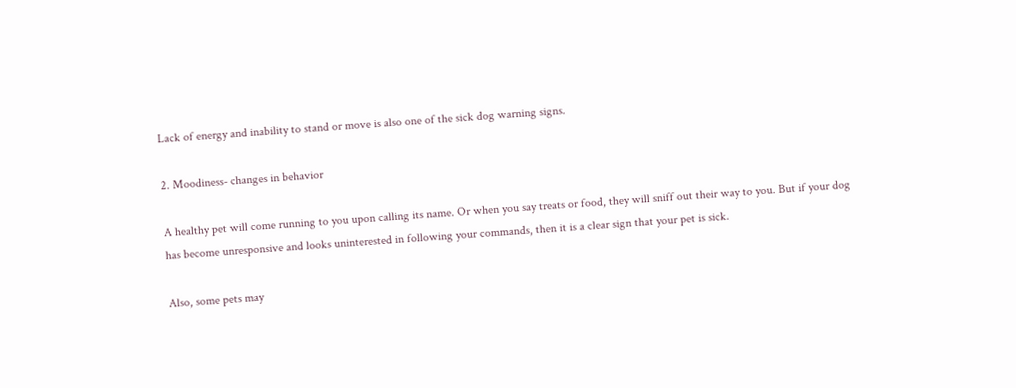Lack of energy and inability to stand or move is also one of the sick dog warning signs.

2. Moodiness- changes in behavior

A healthy pet will come running to you upon calling its name. Or when you say treats or food, they will sniff out their way to you. But if your dog has become unresponsive and looks uninterested in following your commands, then it is a clear sign that your pet is sick.

Also, some pets may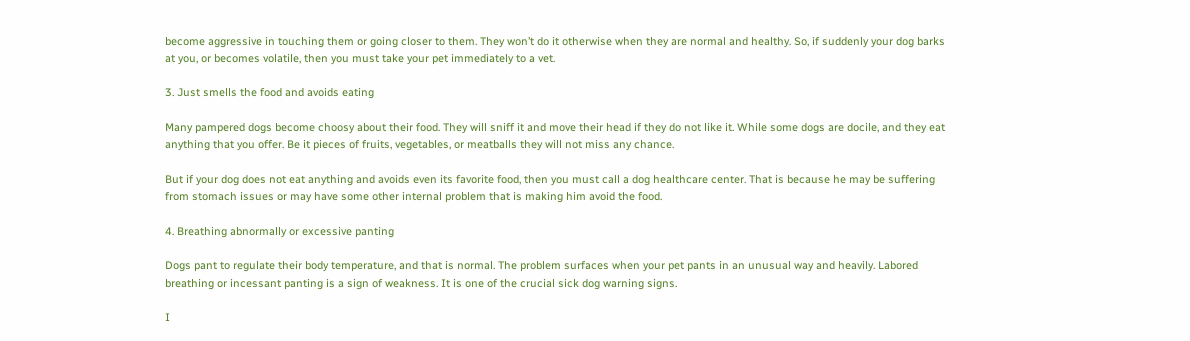become aggressive in touching them or going closer to them. They won’t do it otherwise when they are normal and healthy. So, if suddenly your dog barks at you, or becomes volatile, then you must take your pet immediately to a vet.

3. Just smells the food and avoids eating

Many pampered dogs become choosy about their food. They will sniff it and move their head if they do not like it. While some dogs are docile, and they eat anything that you offer. Be it pieces of fruits, vegetables, or meatballs they will not miss any chance.

But if your dog does not eat anything and avoids even its favorite food, then you must call a dog healthcare center. That is because he may be suffering from stomach issues or may have some other internal problem that is making him avoid the food.

4. Breathing abnormally or excessive panting

Dogs pant to regulate their body temperature, and that is normal. The problem surfaces when your pet pants in an unusual way and heavily. Labored breathing or incessant panting is a sign of weakness. It is one of the crucial sick dog warning signs.

I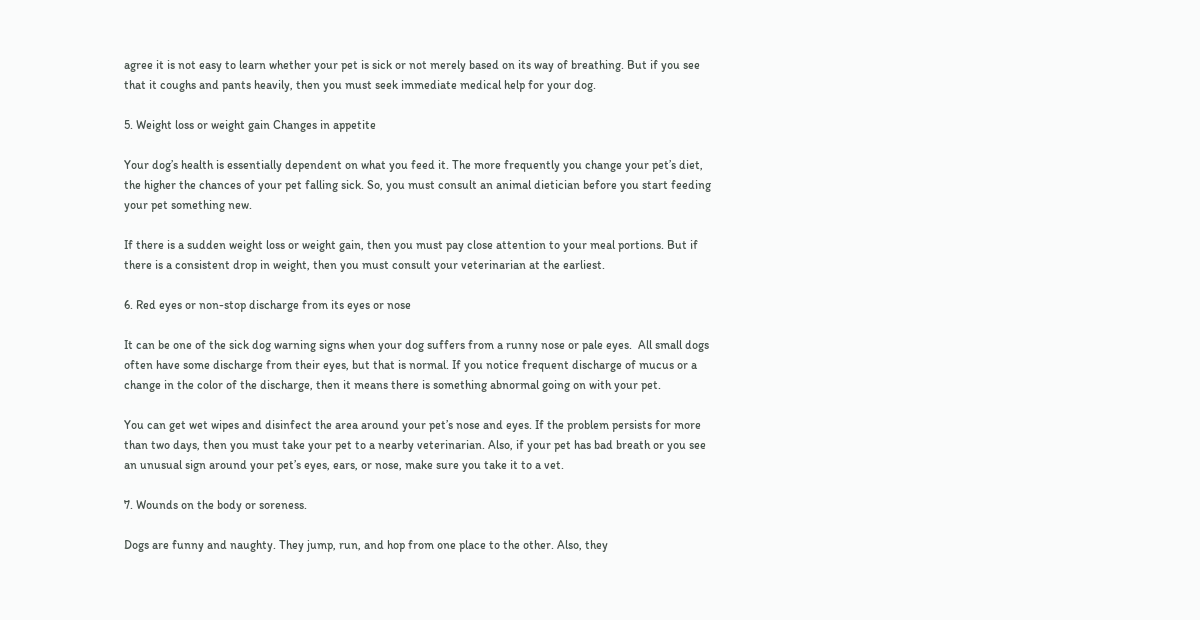agree it is not easy to learn whether your pet is sick or not merely based on its way of breathing. But if you see that it coughs and pants heavily, then you must seek immediate medical help for your dog.

5. Weight loss or weight gain Changes in appetite

Your dog’s health is essentially dependent on what you feed it. The more frequently you change your pet’s diet, the higher the chances of your pet falling sick. So, you must consult an animal dietician before you start feeding your pet something new.

If there is a sudden weight loss or weight gain, then you must pay close attention to your meal portions. But if there is a consistent drop in weight, then you must consult your veterinarian at the earliest.

6. Red eyes or non-stop discharge from its eyes or nose

It can be one of the sick dog warning signs when your dog suffers from a runny nose or pale eyes.  All small dogs often have some discharge from their eyes, but that is normal. If you notice frequent discharge of mucus or a change in the color of the discharge, then it means there is something abnormal going on with your pet.

You can get wet wipes and disinfect the area around your pet’s nose and eyes. If the problem persists for more than two days, then you must take your pet to a nearby veterinarian. Also, if your pet has bad breath or you see an unusual sign around your pet’s eyes, ears, or nose, make sure you take it to a vet.

7. Wounds on the body or soreness.

Dogs are funny and naughty. They jump, run, and hop from one place to the other. Also, they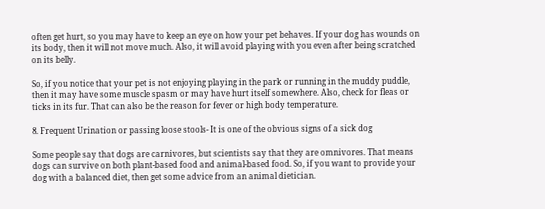often get hurt, so you may have to keep an eye on how your pet behaves. If your dog has wounds on its body, then it will not move much. Also, it will avoid playing with you even after being scratched on its belly.

So, if you notice that your pet is not enjoying playing in the park or running in the muddy puddle, then it may have some muscle spasm or may have hurt itself somewhere. Also, check for fleas or ticks in its fur. That can also be the reason for fever or high body temperature.

8. Frequent Urination or passing loose stools- It is one of the obvious signs of a sick dog

Some people say that dogs are carnivores, but scientists say that they are omnivores. That means dogs can survive on both plant-based food and animal-based food. So, if you want to provide your dog with a balanced diet, then get some advice from an animal dietician.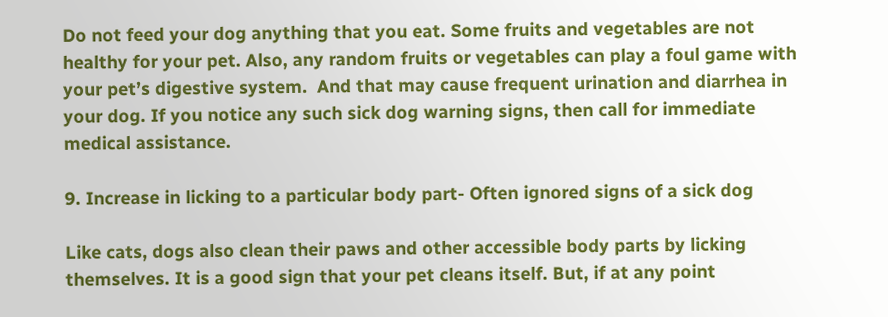Do not feed your dog anything that you eat. Some fruits and vegetables are not healthy for your pet. Also, any random fruits or vegetables can play a foul game with your pet’s digestive system.  And that may cause frequent urination and diarrhea in your dog. If you notice any such sick dog warning signs, then call for immediate medical assistance.

9. Increase in licking to a particular body part- Often ignored signs of a sick dog

Like cats, dogs also clean their paws and other accessible body parts by licking themselves. It is a good sign that your pet cleans itself. But, if at any point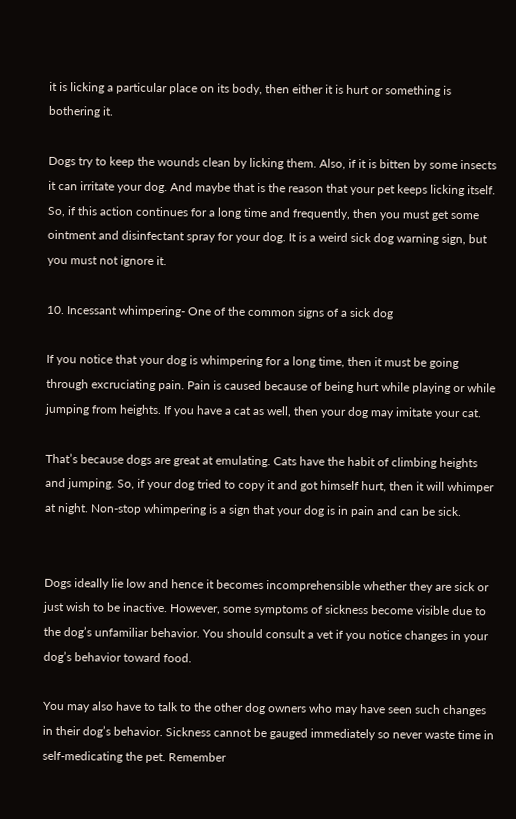it is licking a particular place on its body, then either it is hurt or something is bothering it.

Dogs try to keep the wounds clean by licking them. Also, if it is bitten by some insects it can irritate your dog. And maybe that is the reason that your pet keeps licking itself. So, if this action continues for a long time and frequently, then you must get some ointment and disinfectant spray for your dog. It is a weird sick dog warning sign, but you must not ignore it.

10. Incessant whimpering- One of the common signs of a sick dog

If you notice that your dog is whimpering for a long time, then it must be going through excruciating pain. Pain is caused because of being hurt while playing or while jumping from heights. If you have a cat as well, then your dog may imitate your cat.

That’s because dogs are great at emulating. Cats have the habit of climbing heights and jumping. So, if your dog tried to copy it and got himself hurt, then it will whimper at night. Non-stop whimpering is a sign that your dog is in pain and can be sick.


Dogs ideally lie low and hence it becomes incomprehensible whether they are sick or just wish to be inactive. However, some symptoms of sickness become visible due to the dog’s unfamiliar behavior. You should consult a vet if you notice changes in your dog’s behavior toward food.

You may also have to talk to the other dog owners who may have seen such changes in their dog’s behavior. Sickness cannot be gauged immediately so never waste time in self-medicating the pet. Remember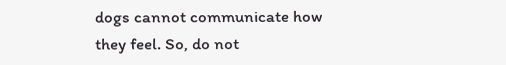dogs cannot communicate how they feel. So, do not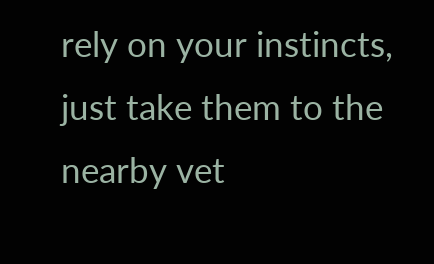rely on your instincts, just take them to the nearby vet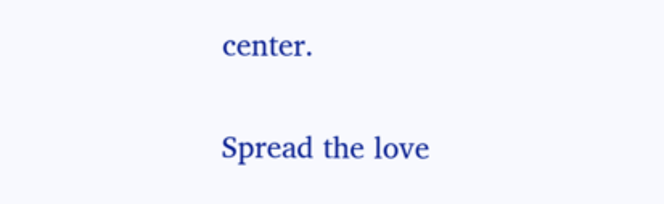center.

Spread the love